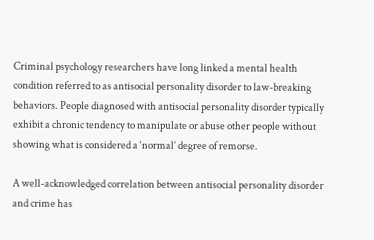Criminal psychology researchers have long linked a mental health condition referred to as antisocial personality disorder to law-breaking behaviors. People diagnosed with antisocial personality disorder typically exhibit a chronic tendency to manipulate or abuse other people without showing what is considered a ‘normal’ degree of remorse.

A well-acknowledged correlation between antisocial personality disorder and crime has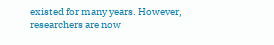existed for many years. However, researchers are now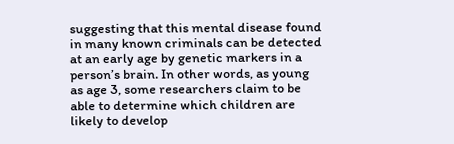suggesting that this mental disease found in many known criminals can be detected at an early age by genetic markers in a person’s brain. In other words, as young as age 3, some researchers claim to be able to determine which children are likely to develop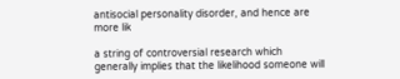antisocial personality disorder, and hence are more lik

a string of controversial research which generally implies that the likelihood someone will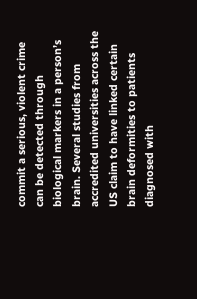commit a serious, violent crime can be detected through biological markers in a person’s brain. Several studies from accredited universities across the US claim to have linked certain brain deformities to patients diagnosed with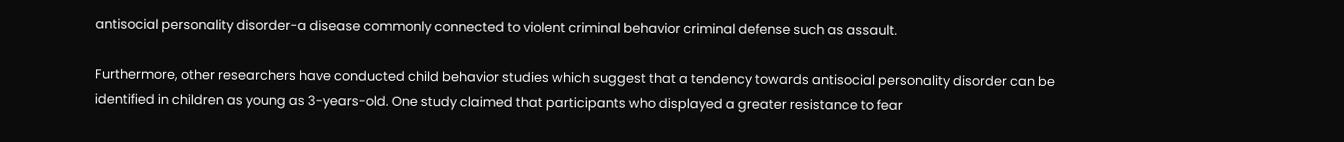antisocial personality disorder-a disease commonly connected to violent criminal behavior criminal defense such as assault.

Furthermore, other researchers have conducted child behavior studies which suggest that a tendency towards antisocial personality disorder can be identified in children as young as 3-years-old. One study claimed that participants who displayed a greater resistance to fear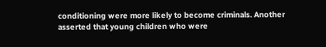conditioning were more likely to become criminals. Another asserted that young children who were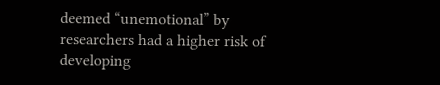deemed “unemotional” by researchers had a higher risk of developing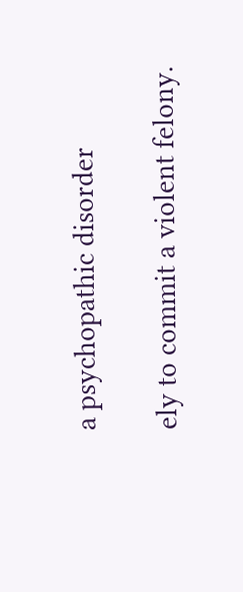a psychopathic disorder

ely to commit a violent felony.